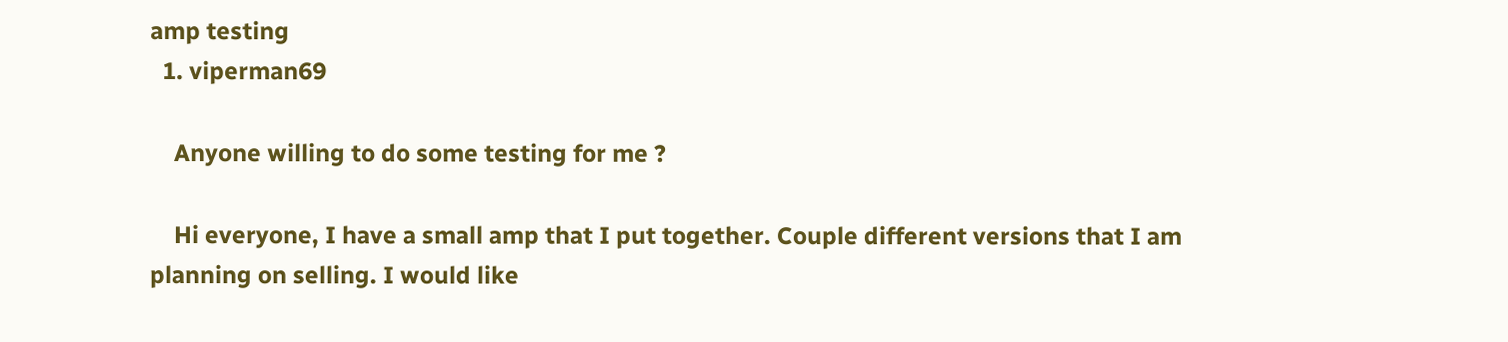amp testing
  1. viperman69

    Anyone willing to do some testing for me ?

    Hi everyone, I have a small amp that I put together. Couple different versions that I am planning on selling. I would like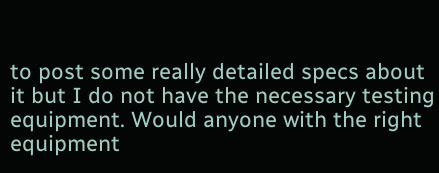to post some really detailed specs about it but I do not have the necessary testing equipment. Would anyone with the right equipment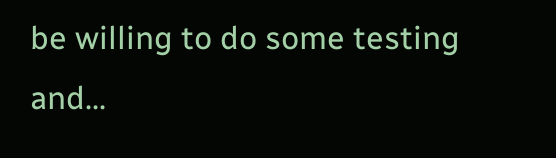be willing to do some testing and...